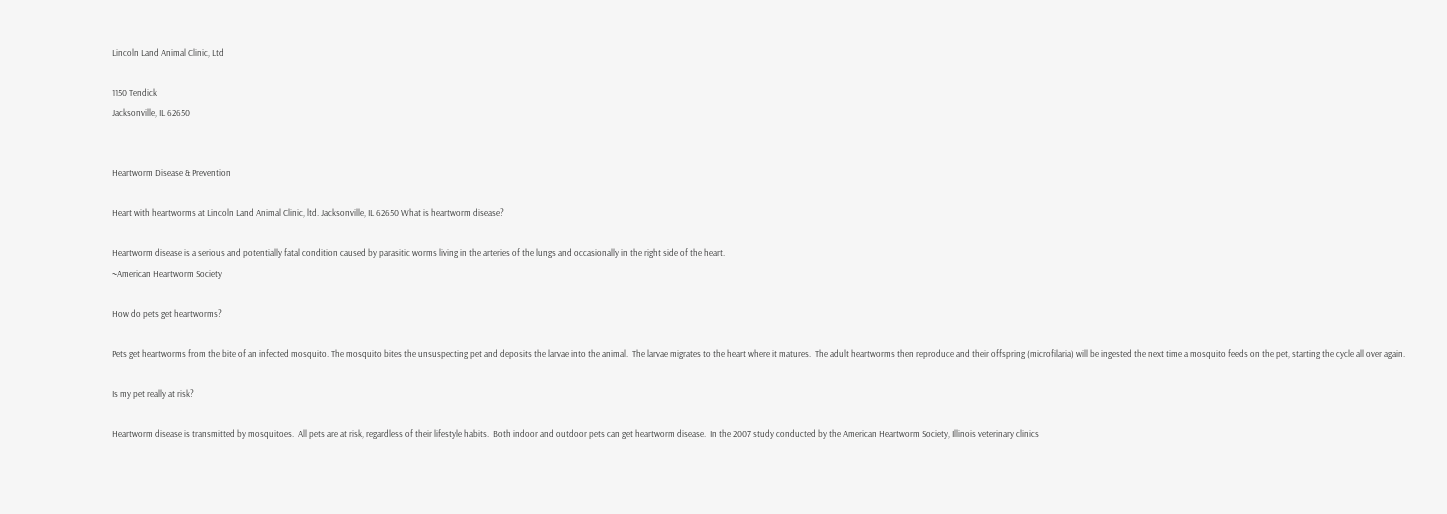Lincoln Land Animal Clinic, Ltd

1150 Tendick
Jacksonville, IL 62650


Heartworm Disease & Prevention

Heart with heartworms at Lincoln Land Animal Clinic, ltd. Jacksonville, IL 62650 What is heartworm disease?

Heartworm disease is a serious and potentially fatal condition caused by parasitic worms living in the arteries of the lungs and occasionally in the right side of the heart.
~American Heartworm Society

How do pets get heartworms?

Pets get heartworms from the bite of an infected mosquito. The mosquito bites the unsuspecting pet and deposits the larvae into the animal.  The larvae migrates to the heart where it matures.  The adult heartworms then reproduce and their offspring (microfilaria) will be ingested the next time a mosquito feeds on the pet, starting the cycle all over again.

Is my pet really at risk?

Heartworm disease is transmitted by mosquitoes.  All pets are at risk, regardless of their lifestyle habits.  Both indoor and outdoor pets can get heartworm disease.  In the 2007 study conducted by the American Heartworm Society, Illinois veterinary clinics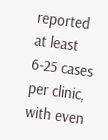reported at least 6-25 cases per clinic, with even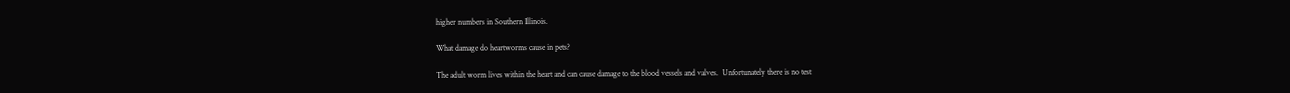higher numbers in Southern Illinois.

What damage do heartworms cause in pets?

The adult worm lives within the heart and can cause damage to the blood vessels and valves.  Unfortunately there is no test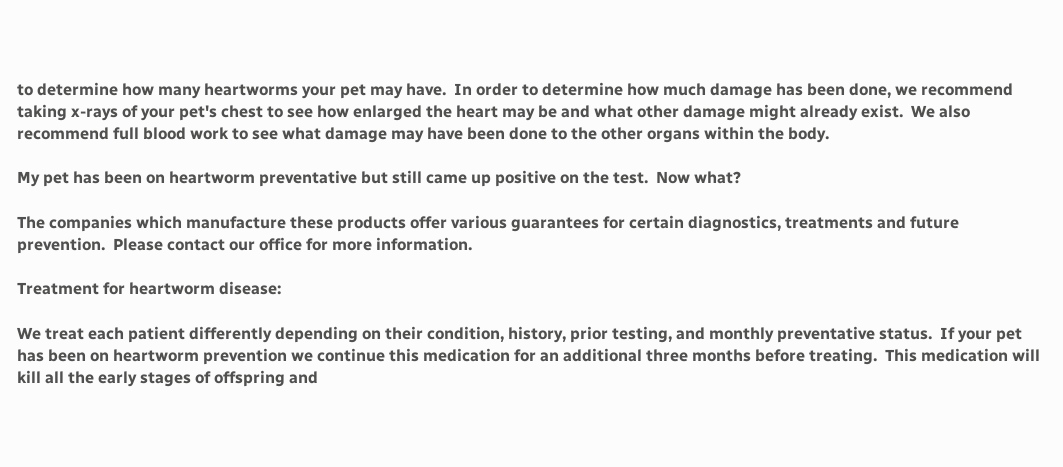to determine how many heartworms your pet may have.  In order to determine how much damage has been done, we recommend taking x-rays of your pet's chest to see how enlarged the heart may be and what other damage might already exist.  We also recommend full blood work to see what damage may have been done to the other organs within the body.

My pet has been on heartworm preventative but still came up positive on the test.  Now what?

The companies which manufacture these products offer various guarantees for certain diagnostics, treatments and future prevention.  Please contact our office for more information.

Treatment for heartworm disease:

We treat each patient differently depending on their condition, history, prior testing, and monthly preventative status.  If your pet has been on heartworm prevention we continue this medication for an additional three months before treating.  This medication will kill all the early stages of offspring and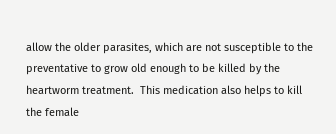allow the older parasites, which are not susceptible to the preventative to grow old enough to be killed by the heartworm treatment.  This medication also helps to kill the female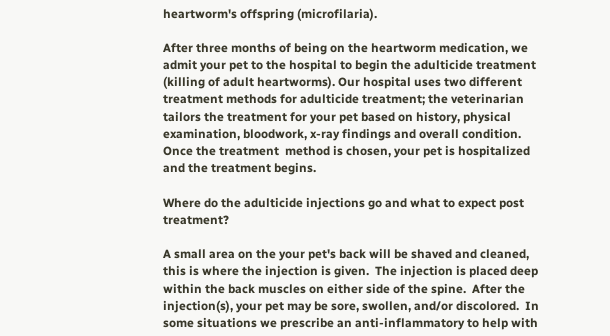heartworm's offspring (microfilaria).

After three months of being on the heartworm medication, we admit your pet to the hospital to begin the adulticide treatment (killing of adult heartworms). Our hospital uses two different treatment methods for adulticide treatment; the veterinarian tailors the treatment for your pet based on history, physical examination, bloodwork, x-ray findings and overall condition.  Once the treatment  method is chosen, your pet is hospitalized and the treatment begins.

Where do the adulticide injections go and what to expect post treatment?

A small area on the your pet's back will be shaved and cleaned, this is where the injection is given.  The injection is placed deep within the back muscles on either side of the spine.  After the injection(s), your pet may be sore, swollen, and/or discolored.  In some situations we prescribe an anti-inflammatory to help with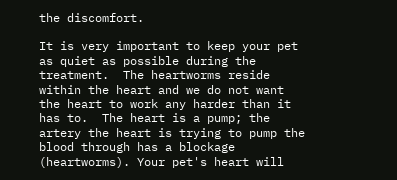the discomfort.

It is very important to keep your pet as quiet as possible during the treatment.  The heartworms reside within the heart and we do not want the heart to work any harder than it has to.  The heart is a pump; the artery the heart is trying to pump the blood through has a blockage (heartworms). Your pet's heart will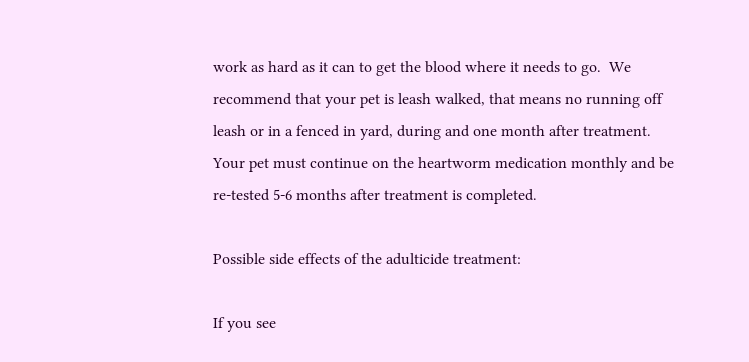work as hard as it can to get the blood where it needs to go.  We recommend that your pet is leash walked, that means no running off leash or in a fenced in yard, during and one month after treatment.  Your pet must continue on the heartworm medication monthly and be re-tested 5-6 months after treatment is completed.

Possible side effects of the adulticide treatment:

If you see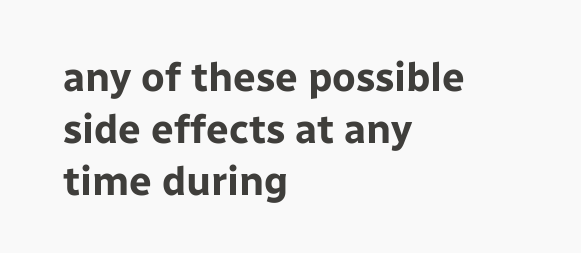any of these possible side effects at any time during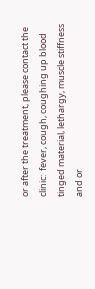or after the treatment, please contact the clinic:  fever, cough, coughing up blood tinged material, lethargy, muscle stiffness and or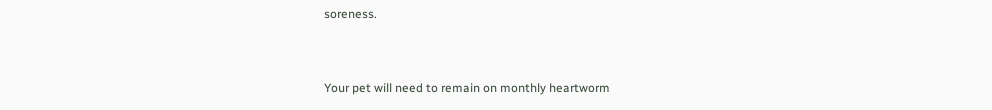soreness.


Your pet will need to remain on monthly heartworm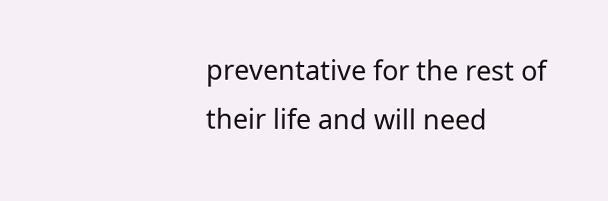preventative for the rest of their life and will need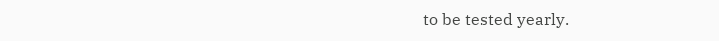to be tested yearly.